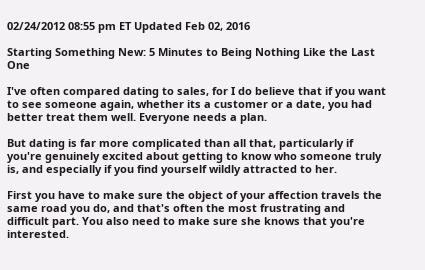02/24/2012 08:55 pm ET Updated Feb 02, 2016

Starting Something New: 5 Minutes to Being Nothing Like the Last One

I've often compared dating to sales, for I do believe that if you want to see someone again, whether its a customer or a date, you had better treat them well. Everyone needs a plan.

But dating is far more complicated than all that, particularly if you're genuinely excited about getting to know who someone truly is, and especially if you find yourself wildly attracted to her.

First you have to make sure the object of your affection travels the same road you do, and that's often the most frustrating and difficult part. You also need to make sure she knows that you're interested.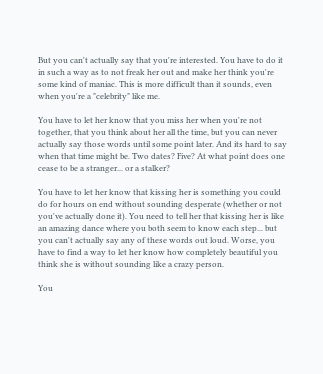But you can't actually say that you're interested. You have to do it in such a way as to not freak her out and make her think you're some kind of maniac. This is more difficult than it sounds, even when you're a "celebrity" like me.

You have to let her know that you miss her when you're not together, that you think about her all the time, but you can never actually say those words until some point later. And its hard to say when that time might be. Two dates? Five? At what point does one cease to be a stranger... or a stalker?

You have to let her know that kissing her is something you could do for hours on end without sounding desperate (whether or not you've actually done it). You need to tell her that kissing her is like an amazing dance where you both seem to know each step... but you can't actually say any of these words out loud. Worse, you have to find a way to let her know how completely beautiful you think she is without sounding like a crazy person.

You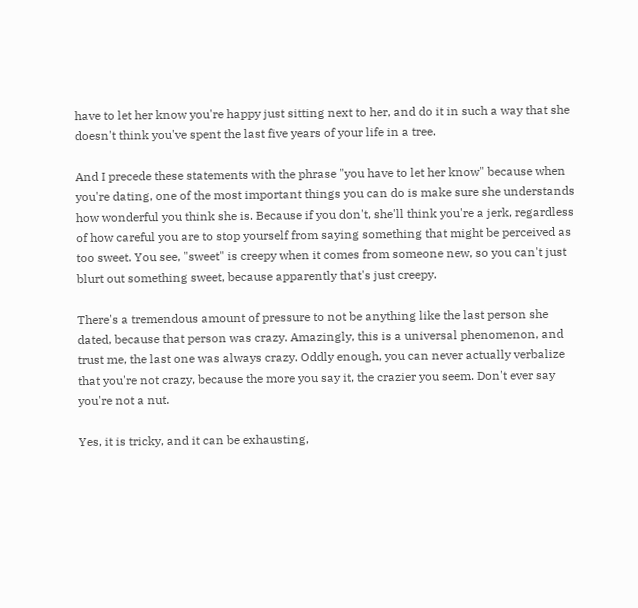have to let her know you're happy just sitting next to her, and do it in such a way that she doesn't think you've spent the last five years of your life in a tree.

And I precede these statements with the phrase "you have to let her know" because when you're dating, one of the most important things you can do is make sure she understands how wonderful you think she is. Because if you don't, she'll think you're a jerk, regardless of how careful you are to stop yourself from saying something that might be perceived as too sweet. You see, "sweet" is creepy when it comes from someone new, so you can't just blurt out something sweet, because apparently that's just creepy.

There's a tremendous amount of pressure to not be anything like the last person she dated, because that person was crazy. Amazingly, this is a universal phenomenon, and trust me, the last one was always crazy. Oddly enough, you can never actually verbalize that you're not crazy, because the more you say it, the crazier you seem. Don't ever say you're not a nut.

Yes, it is tricky, and it can be exhausting,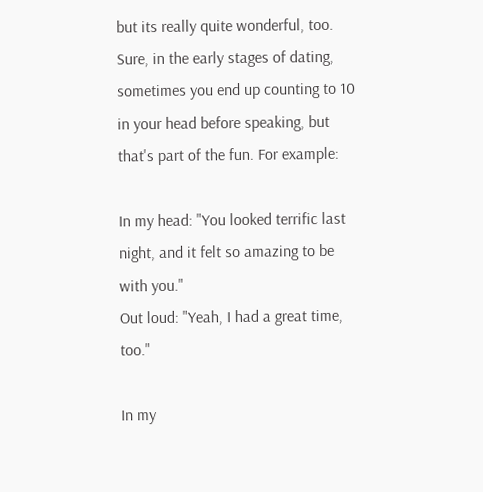but its really quite wonderful, too. Sure, in the early stages of dating, sometimes you end up counting to 10 in your head before speaking, but that's part of the fun. For example:

In my head: "You looked terrific last night, and it felt so amazing to be with you."
Out loud: "Yeah, I had a great time, too."

In my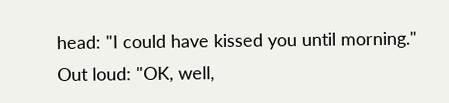head: "I could have kissed you until morning."
Out loud: "OK, well,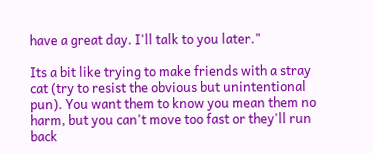have a great day. I'll talk to you later."

Its a bit like trying to make friends with a stray cat (try to resist the obvious but unintentional pun). You want them to know you mean them no harm, but you can't move too fast or they'll run back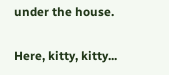under the house.

Here, kitty, kitty...